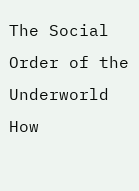The Social Order of the Underworld How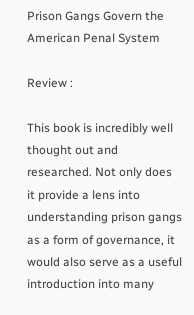Prison Gangs Govern the American Penal System

Review :

This book is incredibly well thought out and researched. Not only does it provide a lens into understanding prison gangs as a form of governance, it would also serve as a useful introduction into many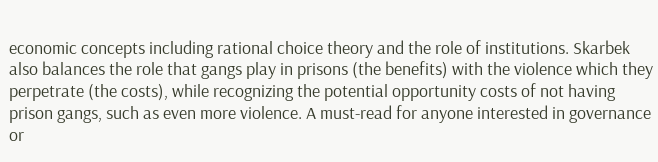economic concepts including rational choice theory and the role of institutions. Skarbek also balances the role that gangs play in prisons (the benefits) with the violence which they perpetrate (the costs), while recognizing the potential opportunity costs of not having prison gangs, such as even more violence. A must-read for anyone interested in governance or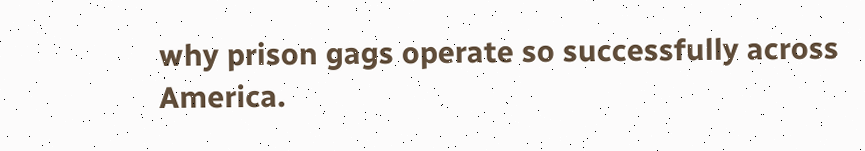why prison gags operate so successfully across America.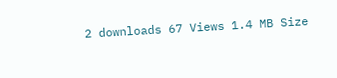2 downloads 67 Views 1.4 MB Size